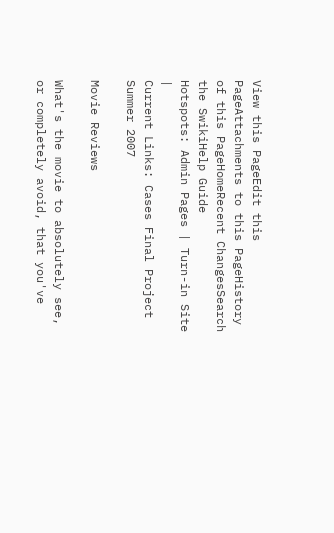View this PageEdit this PageAttachments to this PageHistory of this PageHomeRecent ChangesSearch the SwikiHelp Guide
Hotspots: Admin Pages | Turn-in Site |
Current Links: Cases Final Project Summer 2007

Movie Reviews

What's the movie to absolutely see, or completely avoid, that you've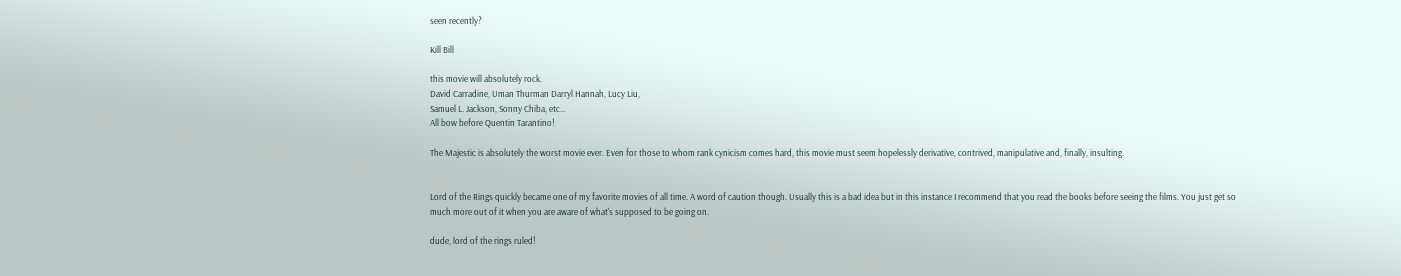seen recently?

Kill Bill

this movie will absolutely rock.
David Carradine, Uman Thurman Darryl Hannah, Lucy Liu,
Samuel L. Jackson, Sonny Chiba, etc...
All bow before Quentin Tarantino!

The Majestic is absolutely the worst movie ever. Even for those to whom rank cynicism comes hard, this movie must seem hopelessly derivative, contrived, manipulative and, finally, insulting.


Lord of the Rings quickly became one of my favorite movies of all time. A word of caution though. Usually this is a bad idea but in this instance I recommend that you read the books before seeing the films. You just get so much more out of it when you are aware of what's supposed to be going on.

dude, lord of the rings ruled!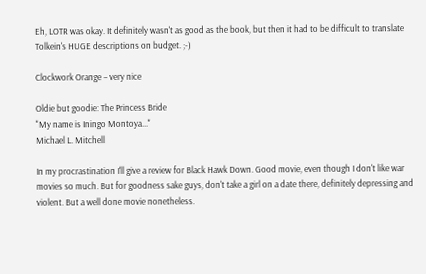Eh, LOTR was okay. It definitely wasn't as good as the book, but then it had to be difficult to translate Tolkein's HUGE descriptions on budget. ;-)

Clockwork Orange – very nice

Oldie but goodie: The Princess Bride
"My name is Iningo Montoya..."
Michael L. Mitchell

In my procrastination I'll give a review for Black Hawk Down. Good movie, even though I don't like war movies so much. But for goodness sake guys, don't take a girl on a date there, definitely depressing and violent. But a well done movie nonetheless.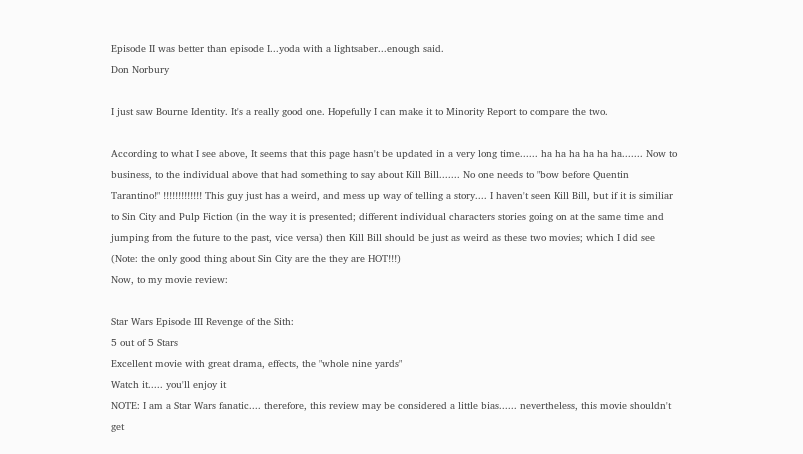Episode II was better than episode I...yoda with a lightsaber...enough said.
Don Norbury

I just saw Bourne Identity. It's a really good one. Hopefully I can make it to Minority Report to compare the two.

According to what I see above, It seems that this page hasn't be updated in a very long time...... ha ha ha ha ha ha....... Now to business, to the individual above that had something to say about Kill Bill....... No one needs to "bow before Quentin Tarantino!" !!!!!!!!!!!!! This guy just has a weird, and mess up way of telling a story.... I haven't seen Kill Bill, but if it is similiar to Sin City and Pulp Fiction (in the way it is presented; different individual characters stories going on at the same time and jumping from the future to the past, vice versa) then Kill Bill should be just as weird as these two movies; which I did see (Note: the only good thing about Sin City are the they are HOT!!!)
Now, to my movie review:

Star Wars Episode III Revenge of the Sith:
5 out of 5 Stars
Excellent movie with great drama, effects, the "whole nine yards"
Watch it..... you'll enjoy it
NOTE: I am a Star Wars fanatic.... therefore, this review may be considered a little bias...... nevertheless, this movie shouldn't get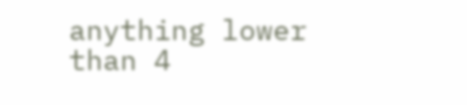anything lower than 4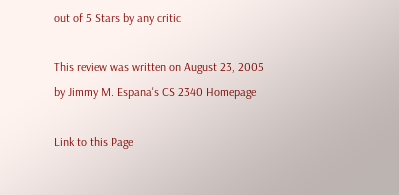out of 5 Stars by any critic

This review was written on August 23, 2005 by Jimmy M. Espana's CS 2340 Homepage

Link to this Page